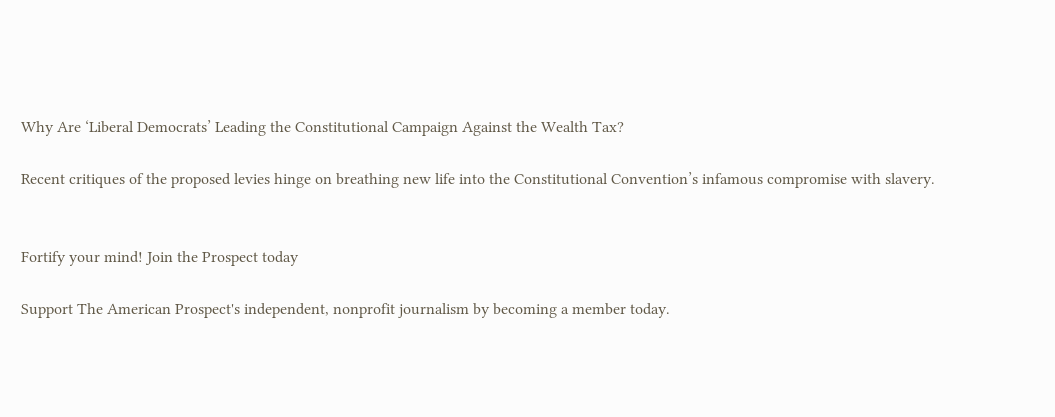Why Are ‘Liberal Democrats’ Leading the Constitutional Campaign Against the Wealth Tax?

Recent critiques of the proposed levies hinge on breathing new life into the Constitutional Convention’s infamous compromise with slavery.


Fortify your mind! Join the Prospect today

Support The American Prospect's independent, nonprofit journalism by becoming a member today.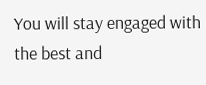You will stay engaged with the best and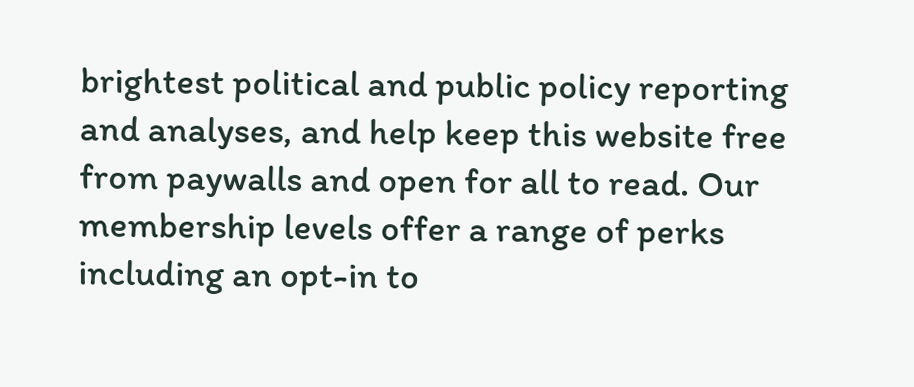brightest political and public policy reporting and analyses, and help keep this website free from paywalls and open for all to read. Our membership levels offer a range of perks including an opt-in to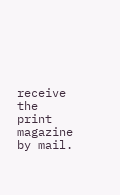receive the print magazine by mail.